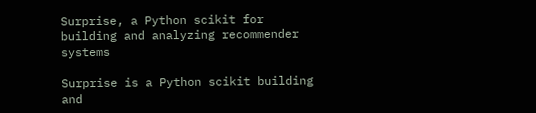Surprise, a Python scikit for building and analyzing recommender systems

Surprise is a Python scikit building and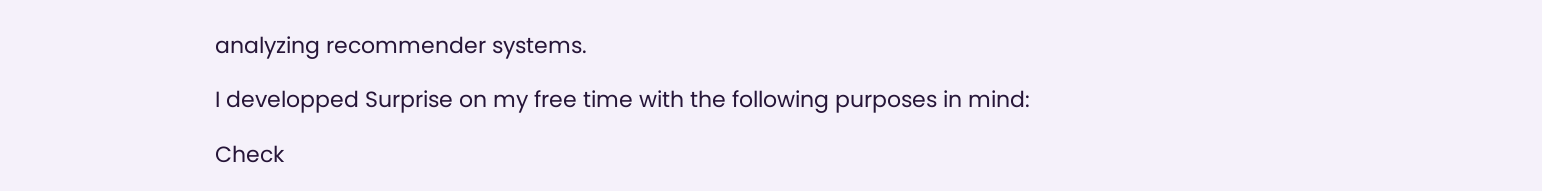analyzing recommender systems.

I developped Surprise on my free time with the following purposes in mind:

Check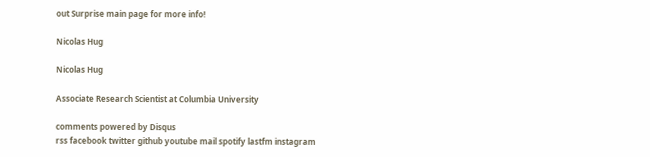out Surprise main page for more info!

Nicolas Hug

Nicolas Hug

Associate Research Scientist at Columbia University

comments powered by Disqus
rss facebook twitter github youtube mail spotify lastfm instagram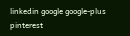linkedin google google-plus pinterest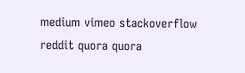medium vimeo stackoverflow reddit quora quora